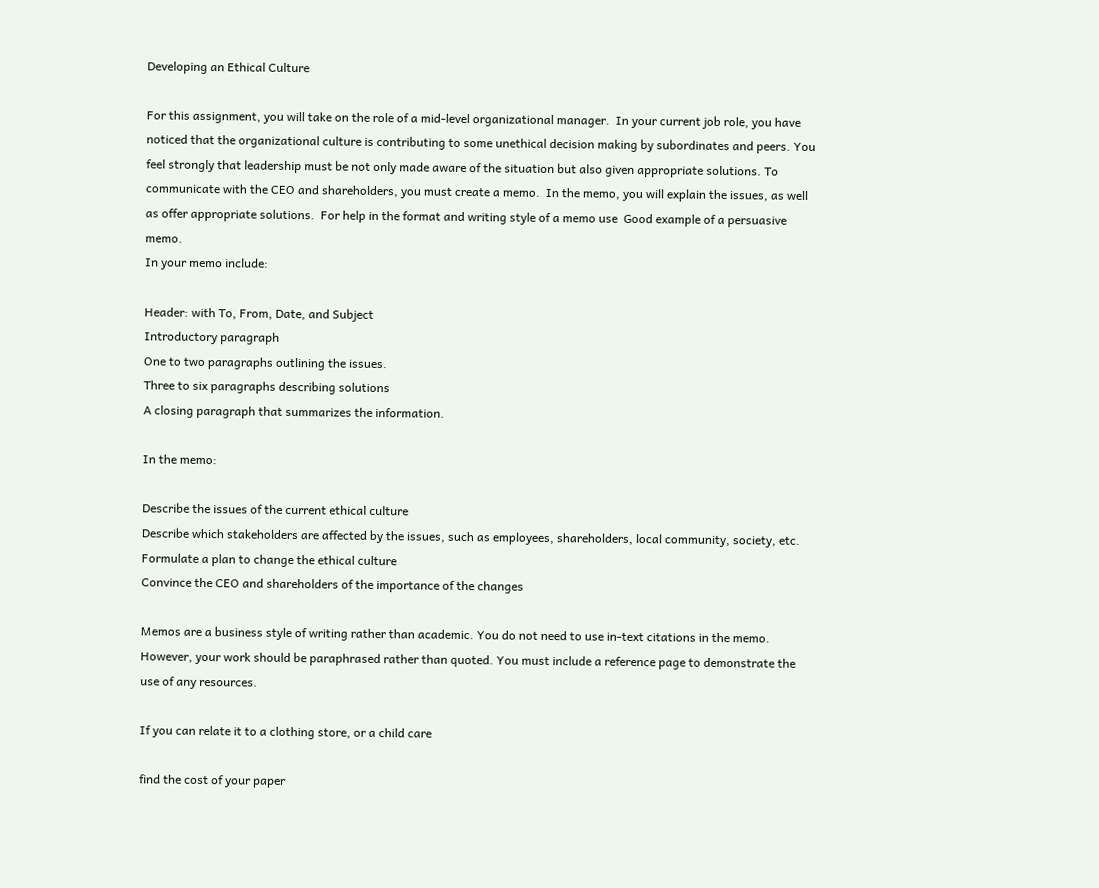Developing an Ethical Culture

For this assignment, you will take on the role of a mid-level organizational manager.  In your current job role, you have noticed that the organizational culture is contributing to some unethical decision making by subordinates and peers. You feel strongly that leadership must be not only made aware of the situation but also given appropriate solutions. To communicate with the CEO and shareholders, you must create a memo.  In the memo, you will explain the issues, as well as offer appropriate solutions.  For help in the format and writing style of a memo use  Good example of a persuasive memo.
In your memo include:

Header: with To, From, Date, and Subject
Introductory paragraph
One to two paragraphs outlining the issues.
Three to six paragraphs describing solutions
A closing paragraph that summarizes the information.

In the memo:

Describe the issues of the current ethical culture
Describe which stakeholders are affected by the issues, such as employees, shareholders, local community, society, etc.
Formulate a plan to change the ethical culture
Convince the CEO and shareholders of the importance of the changes

Memos are a business style of writing rather than academic. You do not need to use in-text citations in the memo. However, your work should be paraphrased rather than quoted. You must include a reference page to demonstrate the use of any resources.

If you can relate it to a clothing store, or a child care

find the cost of your paper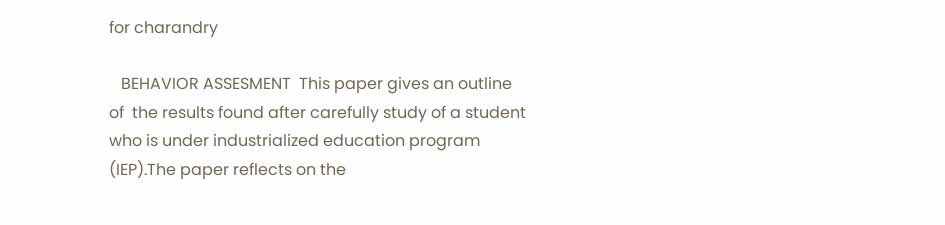for charandry

   BEHAVIOR ASSESMENT  This paper gives an outline of  the results found after carefully study of a student who is under industrialized education program (IEP).The paper reflects on the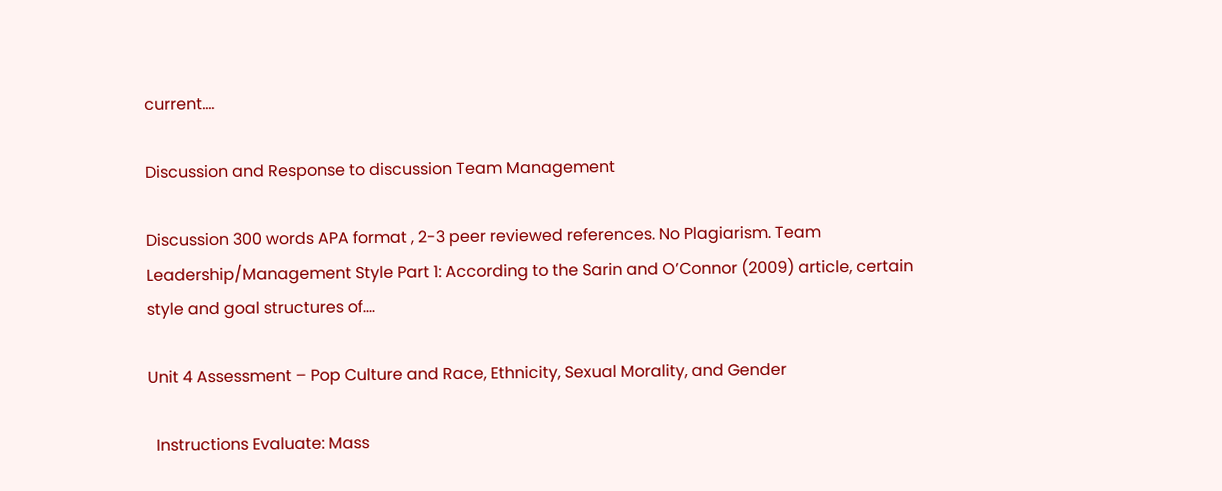current….

Discussion and Response to discussion Team Management

Discussion 300 words APA format , 2-3 peer reviewed references. No Plagiarism. Team Leadership/Management Style Part 1: According to the Sarin and O’Connor (2009) article, certain style and goal structures of….

Unit 4 Assessment – Pop Culture and Race, Ethnicity, Sexual Morality, and Gender

  Instructions Evaluate: Mass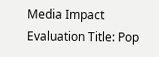Media Impact Evaluation Title: Pop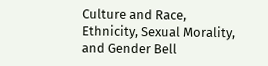Culture and Race, Ethnicity, Sexual Morality, and Gender Bell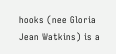hooks (nee Gloria Jean Watkins) is a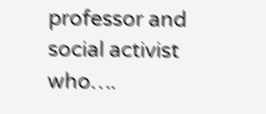professor and social activist who….